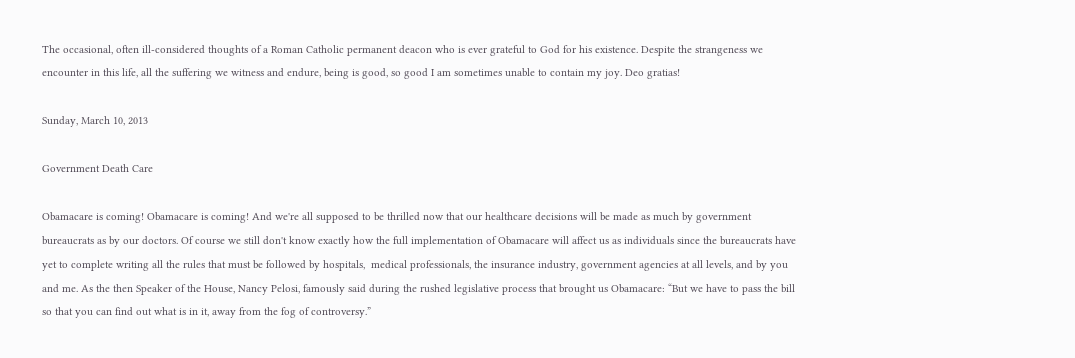The occasional, often ill-considered thoughts of a Roman Catholic permanent deacon who is ever grateful to God for his existence. Despite the strangeness we encounter in this life, all the suffering we witness and endure, being is good, so good I am sometimes unable to contain my joy. Deo gratias!

Sunday, March 10, 2013

Government Death Care

Obamacare is coming! Obamacare is coming! And we're all supposed to be thrilled now that our healthcare decisions will be made as much by government bureaucrats as by our doctors. Of course we still don't know exactly how the full implementation of Obamacare will affect us as individuals since the bureaucrats have yet to complete writing all the rules that must be followed by hospitals,  medical professionals, the insurance industry, government agencies at all levels, and by you and me. As the then Speaker of the House, Nancy Pelosi, famously said during the rushed legislative process that brought us Obamacare: “But we have to pass the bill so that you can find out what is in it, away from the fog of controversy.”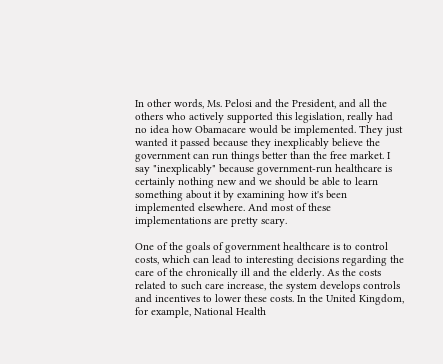In other words, Ms. Pelosi and the President, and all the others who actively supported this legislation, really had no idea how Obamacare would be implemented. They just wanted it passed because they inexplicably believe the government can run things better than the free market. I say "inexplicably" because government-run healthcare is certainly nothing new and we should be able to learn something about it by examining how it's been implemented elsewhere. And most of these implementations are pretty scary.

One of the goals of government healthcare is to control costs, which can lead to interesting decisions regarding the care of the chronically ill and the elderly. As the costs related to such care increase, the system develops controls and incentives to lower these costs. In the United Kingdom, for example, National Health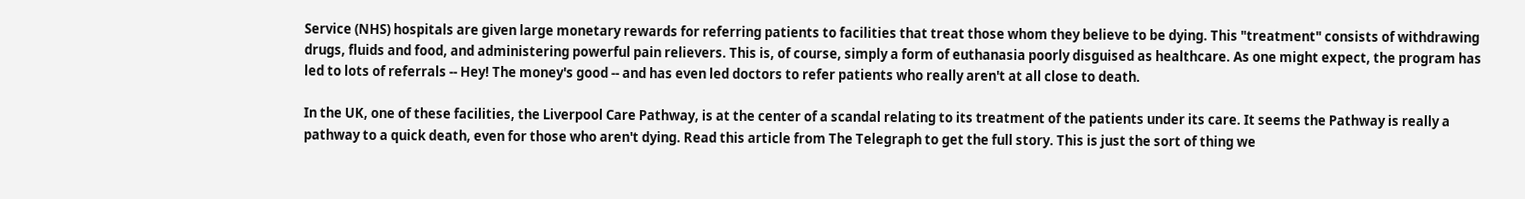Service (NHS) hospitals are given large monetary rewards for referring patients to facilities that treat those whom they believe to be dying. This "treatment" consists of withdrawing drugs, fluids and food, and administering powerful pain relievers. This is, of course, simply a form of euthanasia poorly disguised as healthcare. As one might expect, the program has led to lots of referrals -- Hey! The money's good -- and has even led doctors to refer patients who really aren't at all close to death.

In the UK, one of these facilities, the Liverpool Care Pathway, is at the center of a scandal relating to its treatment of the patients under its care. It seems the Pathway is really a pathway to a quick death, even for those who aren't dying. Read this article from The Telegraph to get the full story. This is just the sort of thing we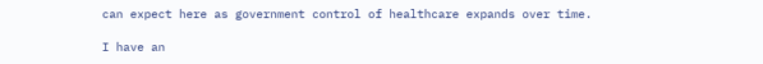can expect here as government control of healthcare expands over time.

I have an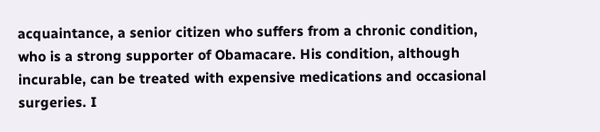acquaintance, a senior citizen who suffers from a chronic condition, who is a strong supporter of Obamacare. His condition, although incurable, can be treated with expensive medications and occasional surgeries. I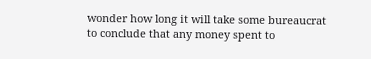wonder how long it will take some bureaucrat to conclude that any money spent to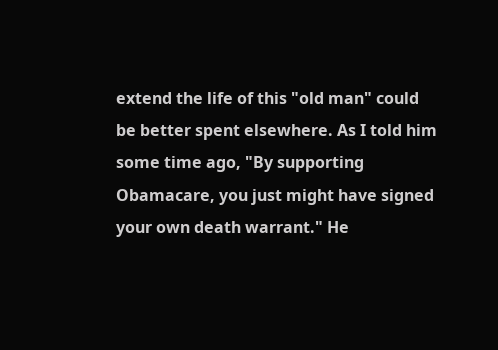extend the life of this "old man" could be better spent elsewhere. As I told him some time ago, "By supporting Obamacare, you just might have signed your own death warrant." He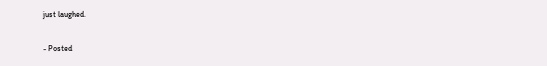just laughed.

- Posted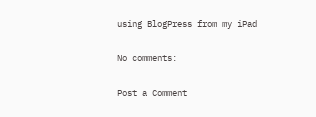using BlogPress from my iPad

No comments:

Post a Comment